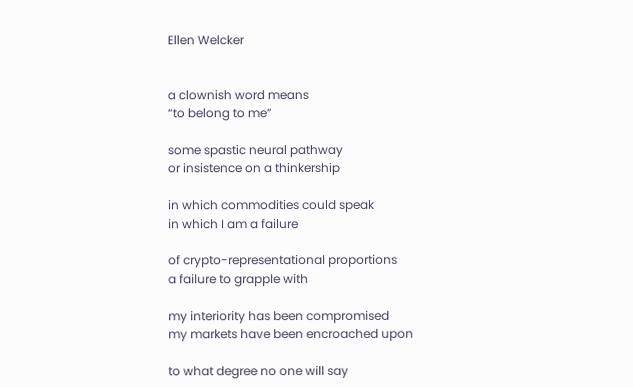Ellen Welcker


a clownish word means
“to belong to me”

some spastic neural pathway
or insistence on a thinkership

in which commodities could speak
in which I am a failure

of crypto-representational proportions
a failure to grapple with

my interiority has been compromised
my markets have been encroached upon

to what degree no one will say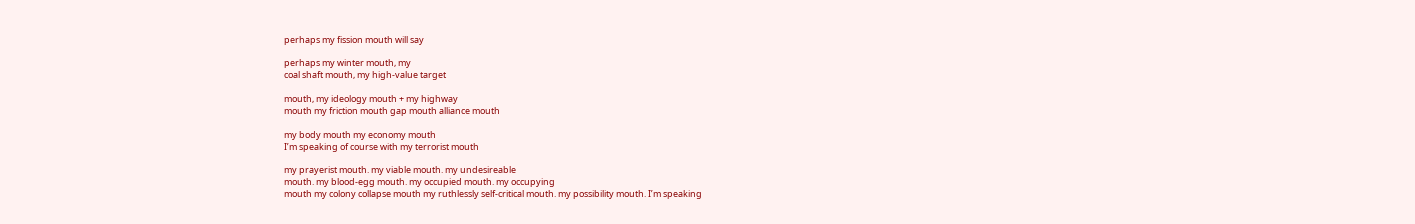perhaps my fission mouth will say

perhaps my winter mouth, my
coal shaft mouth, my high-value target

mouth, my ideology mouth + my highway
mouth my friction mouth gap mouth alliance mouth

my body mouth my economy mouth
I’m speaking of course with my terrorist mouth

my prayerist mouth. my viable mouth. my undesireable
mouth. my blood-egg mouth. my occupied mouth. my occupying
mouth my colony collapse mouth my ruthlessly self-critical mouth. my possibility mouth. I’m speaking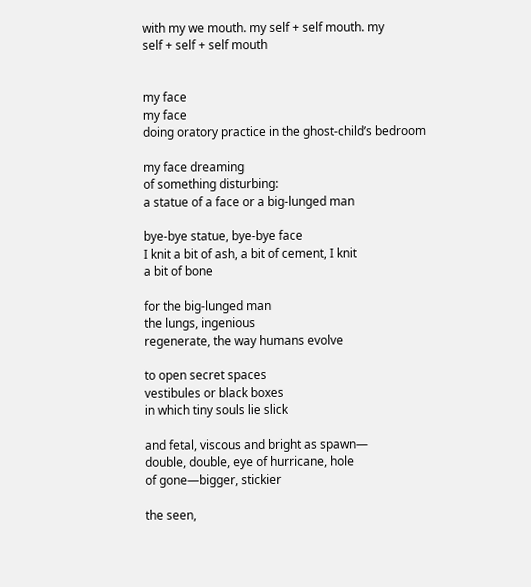with my we mouth. my self + self mouth. my
self + self + self mouth


my face
my face
doing oratory practice in the ghost-child’s bedroom

my face dreaming
of something disturbing:
a statue of a face or a big-lunged man

bye-bye statue, bye-bye face
I knit a bit of ash, a bit of cement, I knit
a bit of bone

for the big-lunged man
the lungs, ingenious
regenerate, the way humans evolve

to open secret spaces
vestibules or black boxes
in which tiny souls lie slick

and fetal, viscous and bright as spawn—
double, double, eye of hurricane, hole
of gone—bigger, stickier

the seen,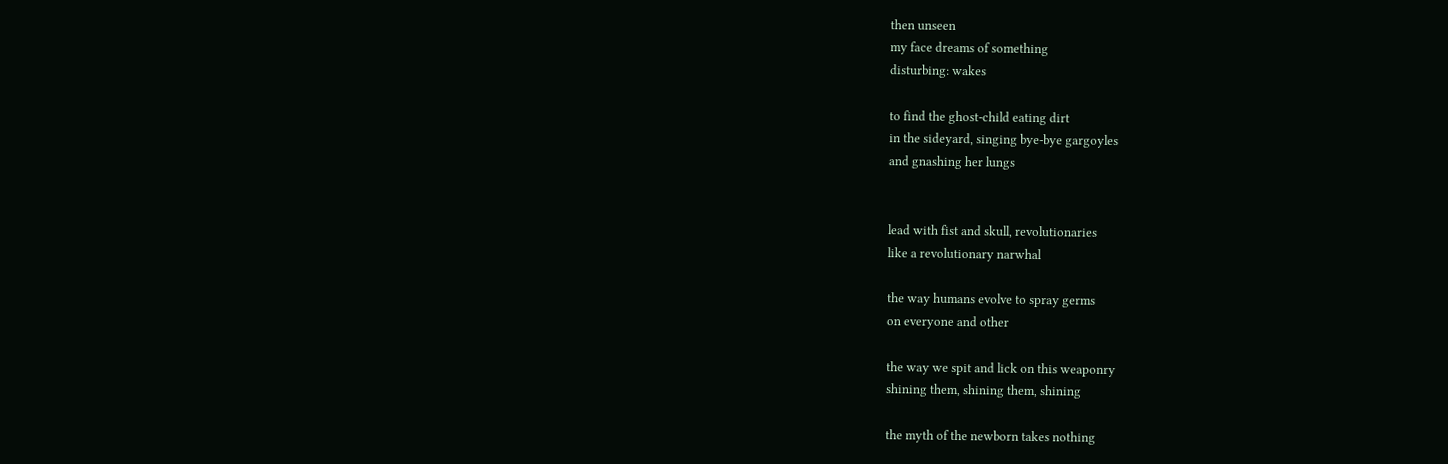then unseen
my face dreams of something
disturbing: wakes

to find the ghost-child eating dirt
in the sideyard, singing bye-bye gargoyles
and gnashing her lungs


lead with fist and skull, revolutionaries
like a revolutionary narwhal

the way humans evolve to spray germs
on everyone and other

the way we spit and lick on this weaponry
shining them, shining them, shining

the myth of the newborn takes nothing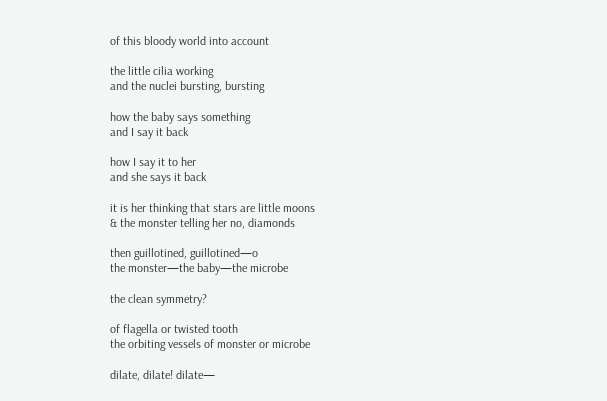of this bloody world into account

the little cilia working
and the nuclei bursting, bursting

how the baby says something
and I say it back

how I say it to her
and she says it back

it is her thinking that stars are little moons
& the monster telling her no, diamonds

then guillotined, guillotined—o
the monster—the baby—the microbe

the clean symmetry?

of flagella or twisted tooth
the orbiting vessels of monster or microbe

dilate, dilate! dilate—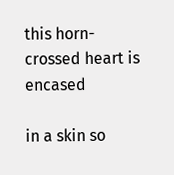this horn-crossed heart is encased

in a skin so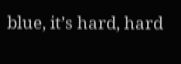blue, it’s hard, hard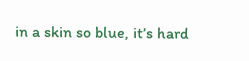in a skin so blue, it’s hard